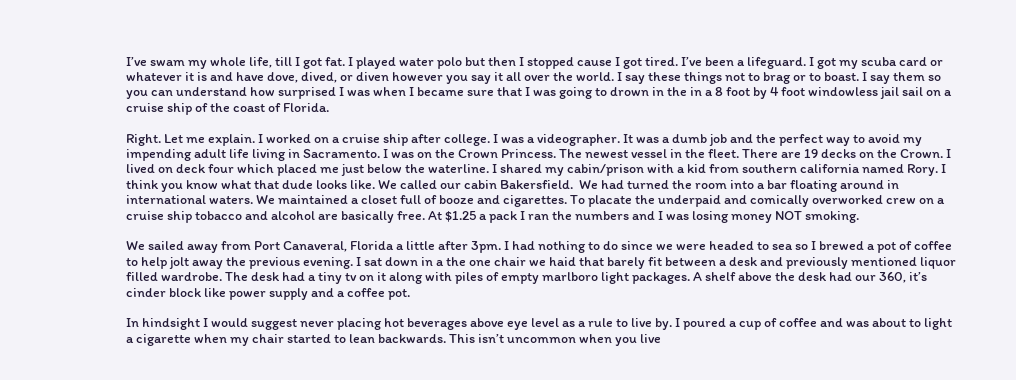I’ve swam my whole life, till I got fat. I played water polo but then I stopped cause I got tired. I’ve been a lifeguard. I got my scuba card or whatever it is and have dove, dived, or diven however you say it all over the world. I say these things not to brag or to boast. I say them so you can understand how surprised I was when I became sure that I was going to drown in the in a 8 foot by 4 foot windowless jail sail on a cruise ship of the coast of Florida.

Right. Let me explain. I worked on a cruise ship after college. I was a videographer. It was a dumb job and the perfect way to avoid my impending adult life living in Sacramento. I was on the Crown Princess. The newest vessel in the fleet. There are 19 decks on the Crown. I lived on deck four which placed me just below the waterline. I shared my cabin/prison with a kid from southern california named Rory. I think you know what that dude looks like. We called our cabin Bakersfield.  We had turned the room into a bar floating around in international waters. We maintained a closet full of booze and cigarettes. To placate the underpaid and comically overworked crew on a cruise ship tobacco and alcohol are basically free. At $1.25 a pack I ran the numbers and I was losing money NOT smoking.

We sailed away from Port Canaveral, Florida a little after 3pm. I had nothing to do since we were headed to sea so I brewed a pot of coffee to help jolt away the previous evening. I sat down in a the one chair we haid that barely fit between a desk and previously mentioned liquor filled wardrobe. The desk had a tiny tv on it along with piles of empty marlboro light packages. A shelf above the desk had our 360, it’s cinder block like power supply and a coffee pot.

In hindsight I would suggest never placing hot beverages above eye level as a rule to live by. I poured a cup of coffee and was about to light a cigarette when my chair started to lean backwards. This isn’t uncommon when you live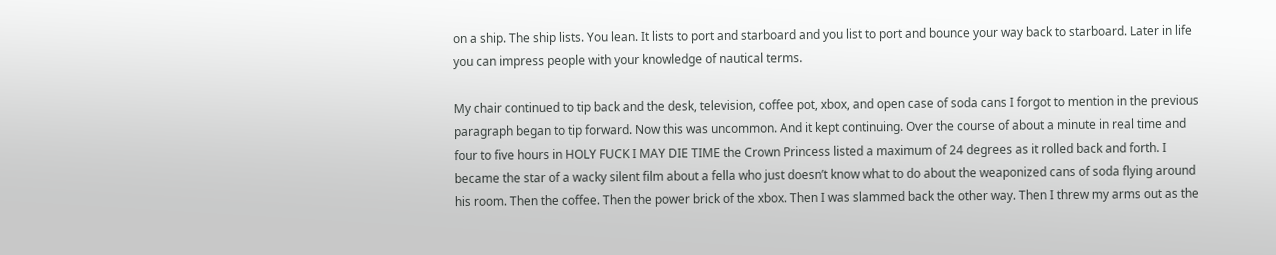on a ship. The ship lists. You lean. It lists to port and starboard and you list to port and bounce your way back to starboard. Later in life you can impress people with your knowledge of nautical terms.

My chair continued to tip back and the desk, television, coffee pot, xbox, and open case of soda cans I forgot to mention in the previous paragraph began to tip forward. Now this was uncommon. And it kept continuing. Over the course of about a minute in real time and four to five hours in HOLY FUCK I MAY DIE TIME the Crown Princess listed a maximum of 24 degrees as it rolled back and forth. I became the star of a wacky silent film about a fella who just doesn’t know what to do about the weaponized cans of soda flying around his room. Then the coffee. Then the power brick of the xbox. Then I was slammed back the other way. Then I threw my arms out as the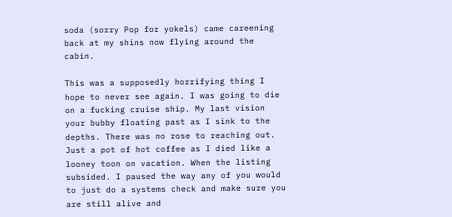soda (sorry Pop for yokels) came careening back at my shins now flying around the cabin.

This was a supposedly horrifying thing I hope to never see again. I was going to die on a fucking cruise ship. My last vision your bubby floating past as I sink to the depths. There was no rose to reaching out. Just a pot of hot coffee as I died like a looney toon on vacation. When the listing subsided. I paused the way any of you would to just do a systems check and make sure you are still alive and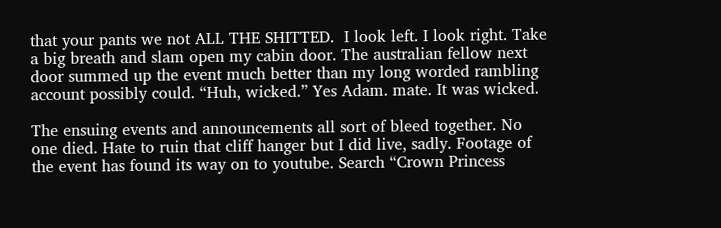that your pants we not ALL THE SHITTED.  I look left. I look right. Take a big breath and slam open my cabin door. The australian fellow next door summed up the event much better than my long worded rambling account possibly could. “Huh, wicked.” Yes Adam. mate. It was wicked.

The ensuing events and announcements all sort of bleed together. No one died. Hate to ruin that cliff hanger but I did live, sadly. Footage of the event has found its way on to youtube. Search “Crown Princess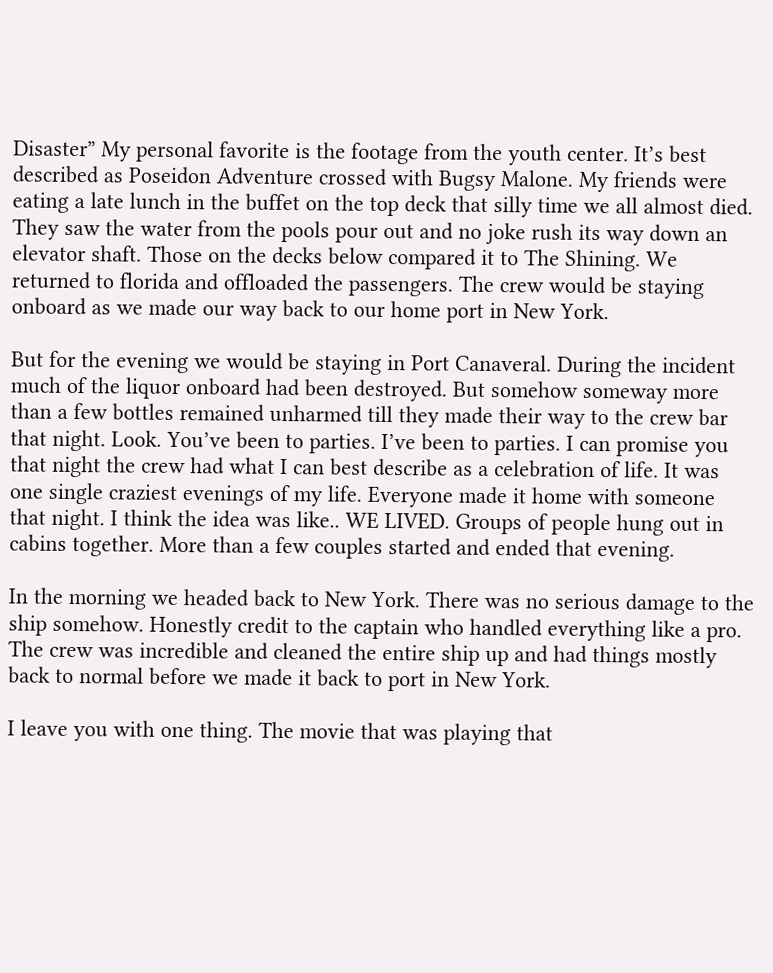Disaster” My personal favorite is the footage from the youth center. It’s best described as Poseidon Adventure crossed with Bugsy Malone. My friends were eating a late lunch in the buffet on the top deck that silly time we all almost died. They saw the water from the pools pour out and no joke rush its way down an elevator shaft. Those on the decks below compared it to The Shining. We returned to florida and offloaded the passengers. The crew would be staying onboard as we made our way back to our home port in New York.

But for the evening we would be staying in Port Canaveral. During the incident much of the liquor onboard had been destroyed. But somehow someway more than a few bottles remained unharmed till they made their way to the crew bar that night. Look. You’ve been to parties. I’ve been to parties. I can promise you that night the crew had what I can best describe as a celebration of life. It was one single craziest evenings of my life. Everyone made it home with someone that night. I think the idea was like.. WE LIVED. Groups of people hung out in cabins together. More than a few couples started and ended that evening.

In the morning we headed back to New York. There was no serious damage to the ship somehow. Honestly credit to the captain who handled everything like a pro. The crew was incredible and cleaned the entire ship up and had things mostly back to normal before we made it back to port in New York.

I leave you with one thing. The movie that was playing that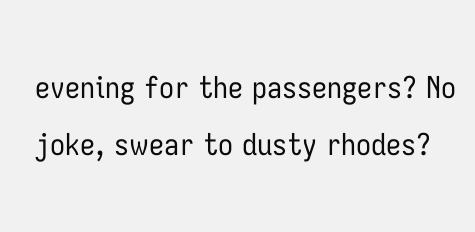evening for the passengers? No joke, swear to dusty rhodes?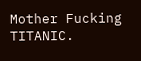Mother Fucking TITANIC.